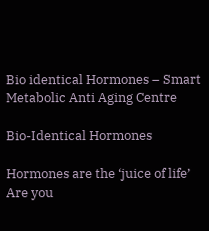Bio identical Hormones – Smart Metabolic Anti Aging Centre

Bio-Identical Hormones

Hormones are the ‘juice of life’
Are you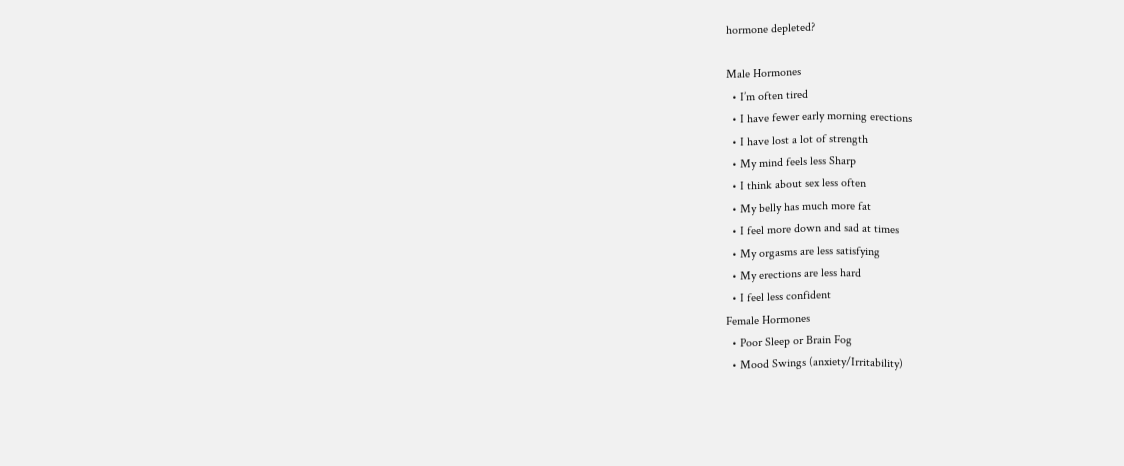hormone depleted?

Male Hormones
  • I’m often tired
  • I have fewer early morning erections
  • I have lost a lot of strength
  • My mind feels less Sharp
  • I think about sex less often
  • My belly has much more fat
  • I feel more down and sad at times
  • My orgasms are less satisfying
  • My erections are less hard
  • I feel less confident
Female Hormones
  • Poor Sleep or Brain Fog
  • Mood Swings (anxiety/Irritability)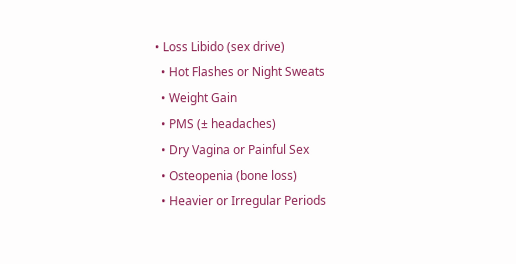• Loss Libido (sex drive)
  • Hot Flashes or Night Sweats
  • Weight Gain
  • PMS (± headaches)
  • Dry Vagina or Painful Sex
  • Osteopenia (bone loss)
  • Heavier or Irregular Periods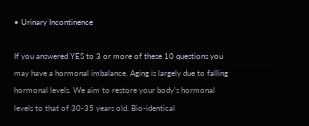• Urinary Incontinence

If you answered YES to 3 or more of these 10 questions you may have a hormonal imbalance. Aging is largely due to falling hormonal levels. We aim to restore your body’s hormonal levels to that of 30-35 years old. Bio-identical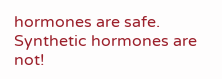hormones are safe. Synthetic hormones are not!